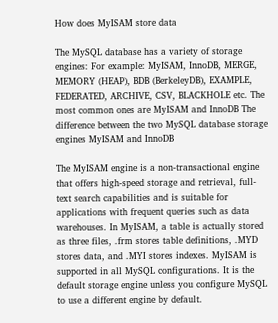How does MyISAM store data

The MySQL database has a variety of storage engines: For example: MyISAM, InnoDB, MERGE, MEMORY (HEAP), BDB (BerkeleyDB), EXAMPLE, FEDERATED, ARCHIVE, CSV, BLACKHOLE etc. The most common ones are MyISAM and InnoDB The difference between the two MySQL database storage engines MyISAM and InnoDB

The MyISAM engine is a non-transactional engine that offers high-speed storage and retrieval, full-text search capabilities and is suitable for applications with frequent queries such as data warehouses. In MyISAM, a table is actually stored as three files, .frm stores table definitions, .MYD stores data, and .MYI stores indexes. MyISAM is supported in all MySQL configurations. It is the default storage engine unless you configure MySQL to use a different engine by default.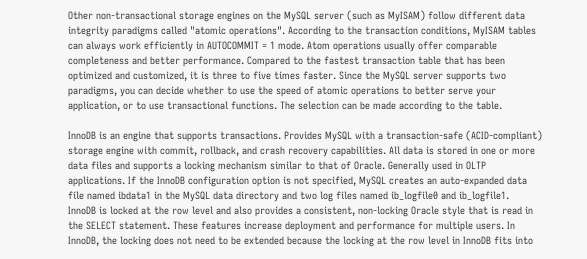Other non-transactional storage engines on the MySQL server (such as MyISAM) follow different data integrity paradigms called "atomic operations". According to the transaction conditions, MyISAM tables can always work efficiently in AUTOCOMMIT = 1 mode. Atom operations usually offer comparable completeness and better performance. Compared to the fastest transaction table that has been optimized and customized, it is three to five times faster. Since the MySQL server supports two paradigms, you can decide whether to use the speed of atomic operations to better serve your application, or to use transactional functions. The selection can be made according to the table.

InnoDB is an engine that supports transactions. Provides MySQL with a transaction-safe (ACID-compliant) storage engine with commit, rollback, and crash recovery capabilities. All data is stored in one or more data files and supports a locking mechanism similar to that of Oracle. Generally used in OLTP applications. If the InnoDB configuration option is not specified, MySQL creates an auto-expanded data file named ibdata1 in the MySQL data directory and two log files named ib_logfile0 and ib_logfile1.
InnoDB is locked at the row level and also provides a consistent, non-locking Oracle style that is read in the SELECT statement. These features increase deployment and performance for multiple users. In InnoDB, the locking does not need to be extended because the locking at the row level in InnoDB fits into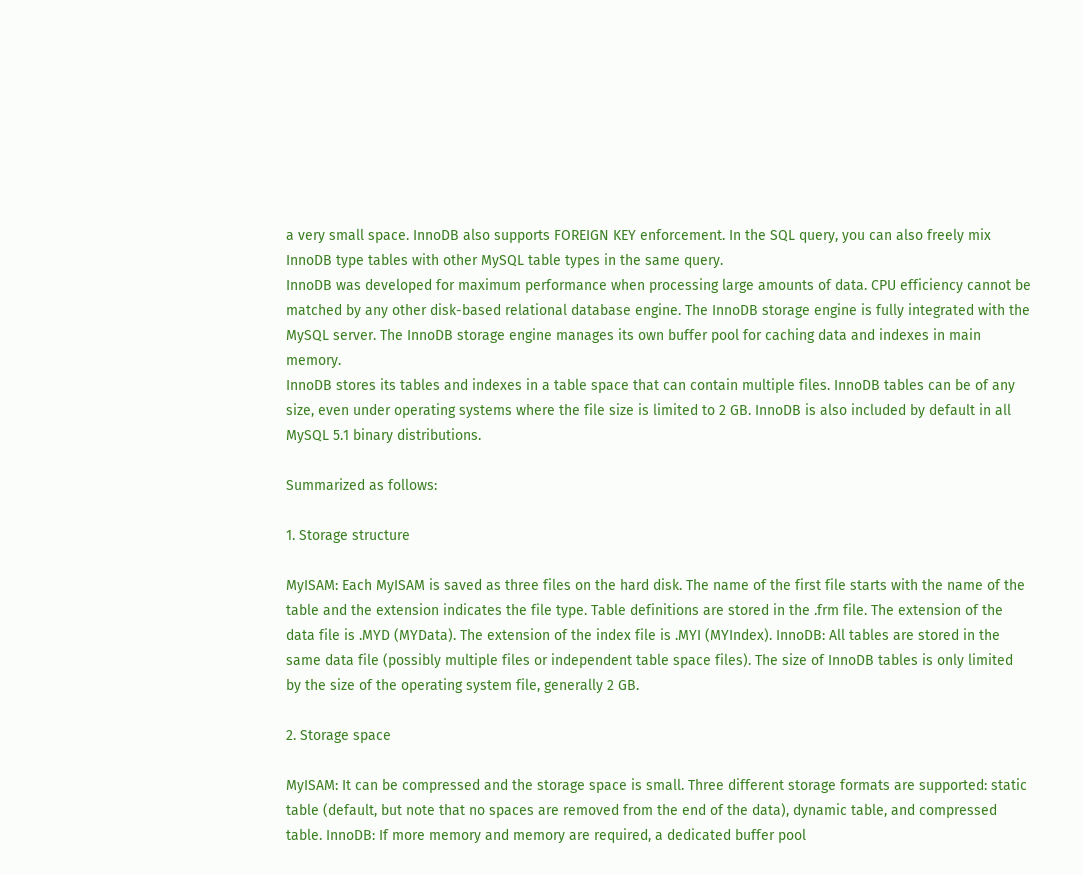a very small space. InnoDB also supports FOREIGN KEY enforcement. In the SQL query, you can also freely mix InnoDB type tables with other MySQL table types in the same query.
InnoDB was developed for maximum performance when processing large amounts of data. CPU efficiency cannot be matched by any other disk-based relational database engine. The InnoDB storage engine is fully integrated with the MySQL server. The InnoDB storage engine manages its own buffer pool for caching data and indexes in main memory.
InnoDB stores its tables and indexes in a table space that can contain multiple files. InnoDB tables can be of any size, even under operating systems where the file size is limited to 2 GB. InnoDB is also included by default in all MySQL 5.1 binary distributions.

Summarized as follows:

1. Storage structure

MyISAM: Each MyISAM is saved as three files on the hard disk. The name of the first file starts with the name of the table and the extension indicates the file type. Table definitions are stored in the .frm file. The extension of the data file is .MYD (MYData). The extension of the index file is .MYI (MYIndex). InnoDB: All tables are stored in the same data file (possibly multiple files or independent table space files). The size of InnoDB tables is only limited by the size of the operating system file, generally 2 GB.

2. Storage space

MyISAM: It can be compressed and the storage space is small. Three different storage formats are supported: static table (default, but note that no spaces are removed from the end of the data), dynamic table, and compressed table. InnoDB: If more memory and memory are required, a dedicated buffer pool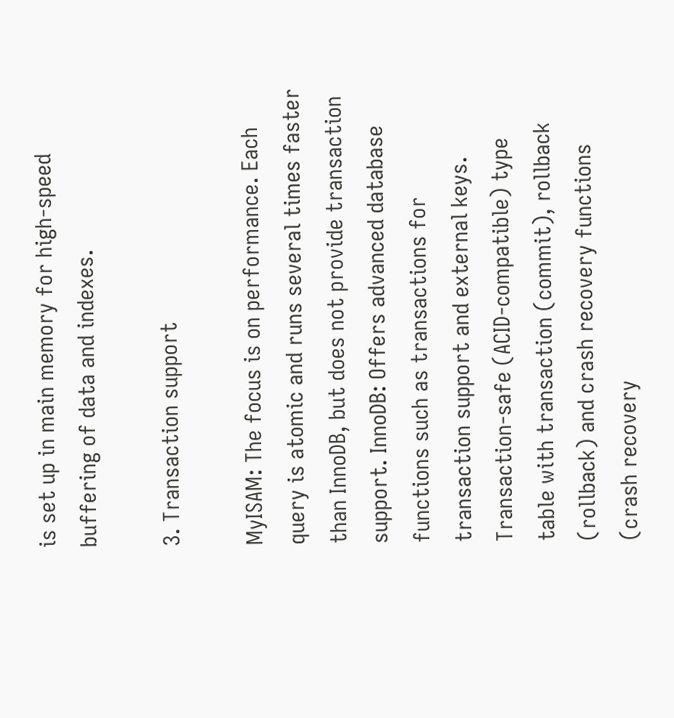is set up in main memory for high-speed buffering of data and indexes.

3. Transaction support

MyISAM: The focus is on performance. Each query is atomic and runs several times faster than InnoDB, but does not provide transaction support. InnoDB: Offers advanced database functions such as transactions for transaction support and external keys. Transaction-safe (ACID-compatible) type table with transaction (commit), rollback (rollback) and crash recovery functions (crash recovery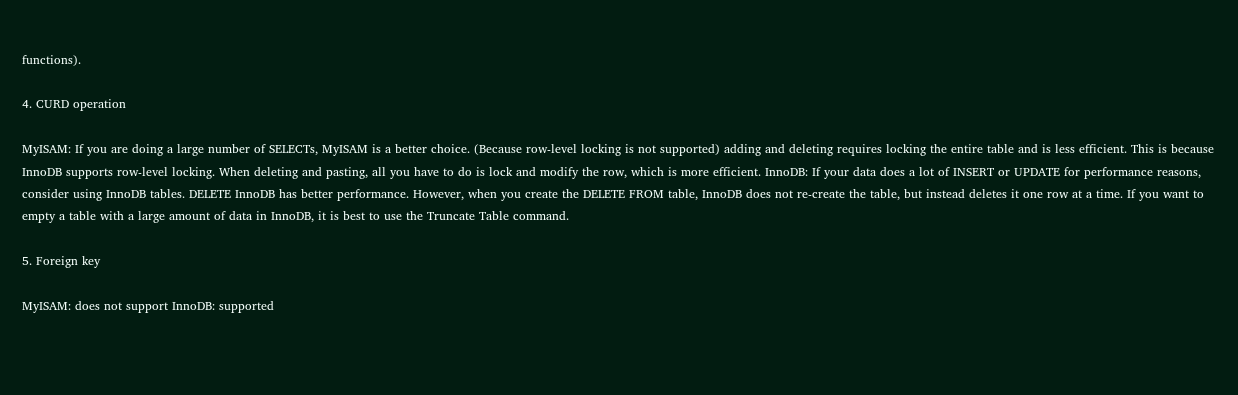functions).

4. CURD operation

MyISAM: If you are doing a large number of SELECTs, MyISAM is a better choice. (Because row-level locking is not supported) adding and deleting requires locking the entire table and is less efficient. This is because InnoDB supports row-level locking. When deleting and pasting, all you have to do is lock and modify the row, which is more efficient. InnoDB: If your data does a lot of INSERT or UPDATE for performance reasons, consider using InnoDB tables. DELETE InnoDB has better performance. However, when you create the DELETE FROM table, InnoDB does not re-create the table, but instead deletes it one row at a time. If you want to empty a table with a large amount of data in InnoDB, it is best to use the Truncate Table command.

5. Foreign key

MyISAM: does not support InnoDB: supported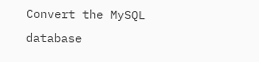Convert the MySQL database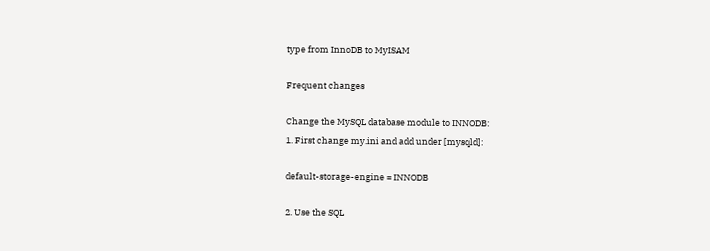type from InnoDB to MyISAM

Frequent changes

Change the MySQL database module to INNODB:
1. First change my.ini and add under [mysqld]:

default-storage-engine = INNODB

2. Use the SQL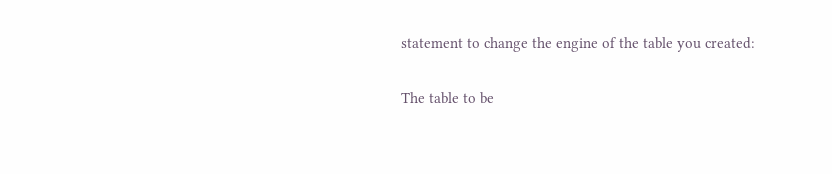statement to change the engine of the table you created:

The table to be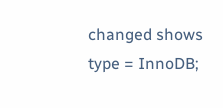changed shows type = InnoDB;